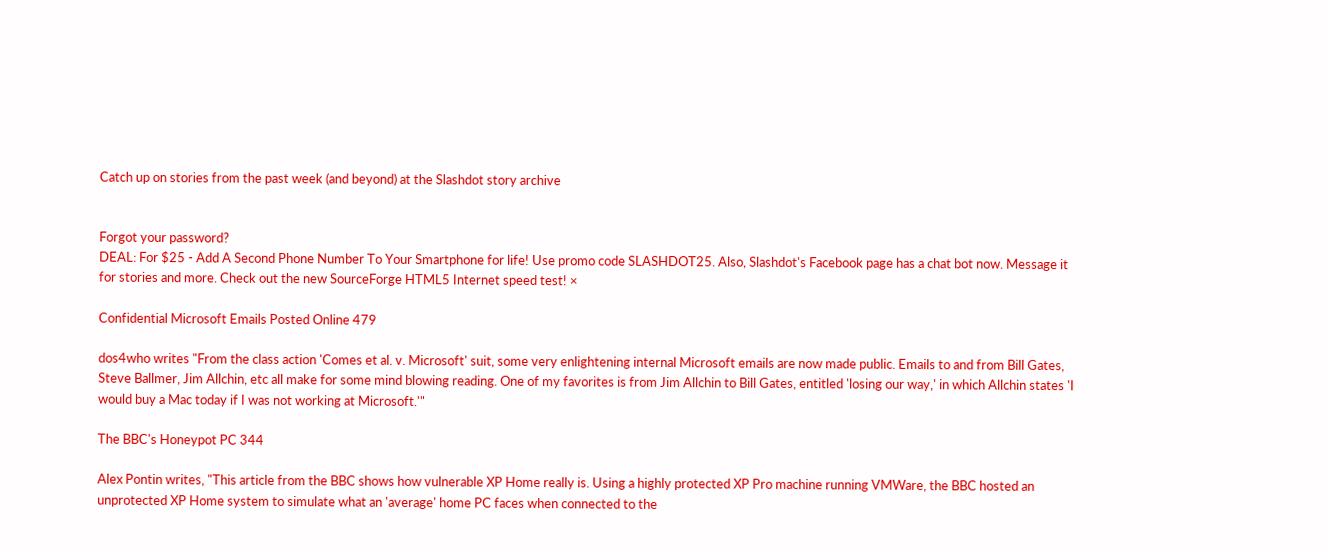Catch up on stories from the past week (and beyond) at the Slashdot story archive


Forgot your password?
DEAL: For $25 - Add A Second Phone Number To Your Smartphone for life! Use promo code SLASHDOT25. Also, Slashdot's Facebook page has a chat bot now. Message it for stories and more. Check out the new SourceForge HTML5 Internet speed test! ×

Confidential Microsoft Emails Posted Online 479

dos4who writes "From the class action 'Comes et al. v. Microsoft' suit, some very enlightening internal Microsoft emails are now made public. Emails to and from Bill Gates, Steve Ballmer, Jim Allchin, etc all make for some mind blowing reading. One of my favorites is from Jim Allchin to Bill Gates, entitled 'losing our way,' in which Allchin states 'I would buy a Mac today if I was not working at Microsoft.'"

The BBC's Honeypot PC 344

Alex Pontin writes, "This article from the BBC shows how vulnerable XP Home really is. Using a highly protected XP Pro machine running VMWare, the BBC hosted an unprotected XP Home system to simulate what an 'average' home PC faces when connected to the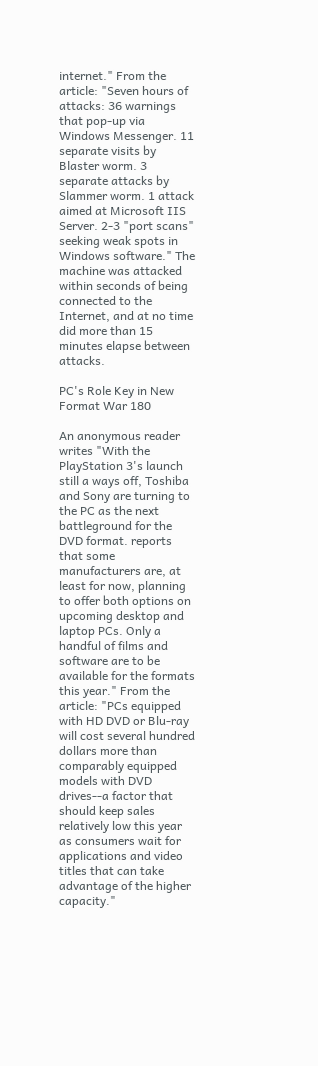internet." From the article: "Seven hours of attacks: 36 warnings that pop-up via Windows Messenger. 11 separate visits by Blaster worm. 3 separate attacks by Slammer worm. 1 attack aimed at Microsoft IIS Server. 2-3 "port scans" seeking weak spots in Windows software." The machine was attacked within seconds of being connected to the Internet, and at no time did more than 15 minutes elapse between attacks.

PC's Role Key in New Format War 180

An anonymous reader writes "With the PlayStation 3's launch still a ways off, Toshiba and Sony are turning to the PC as the next battleground for the DVD format. reports that some manufacturers are, at least for now, planning to offer both options on upcoming desktop and laptop PCs. Only a handful of films and software are to be available for the formats this year." From the article: "PCs equipped with HD DVD or Blu-ray will cost several hundred dollars more than comparably equipped models with DVD drives--a factor that should keep sales relatively low this year as consumers wait for applications and video titles that can take advantage of the higher capacity."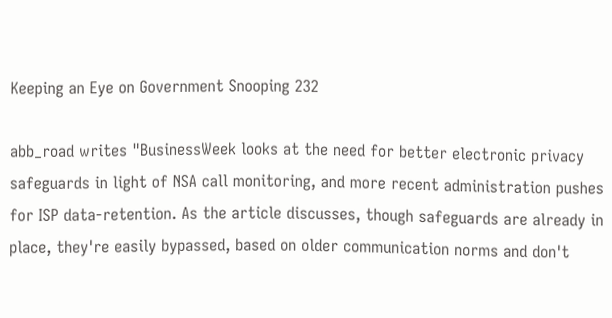Keeping an Eye on Government Snooping 232

abb_road writes "BusinessWeek looks at the need for better electronic privacy safeguards in light of NSA call monitoring, and more recent administration pushes for ISP data-retention. As the article discusses, though safeguards are already in place, they're easily bypassed, based on older communication norms and don't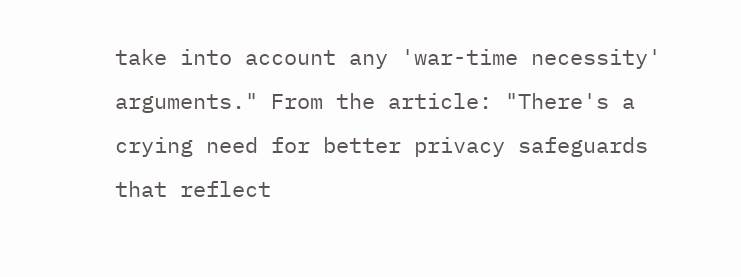take into account any 'war-time necessity' arguments." From the article: "There's a crying need for better privacy safeguards that reflect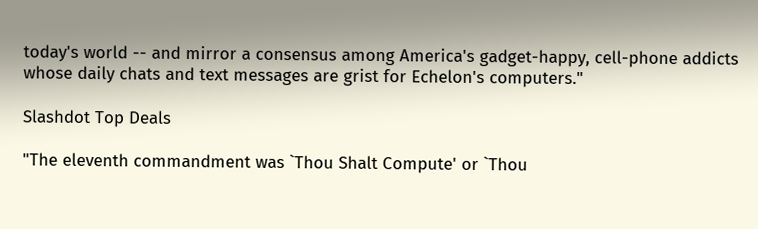today's world -- and mirror a consensus among America's gadget-happy, cell-phone addicts whose daily chats and text messages are grist for Echelon's computers."

Slashdot Top Deals

"The eleventh commandment was `Thou Shalt Compute' or `Thou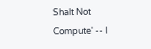Shalt Not Compute' -- I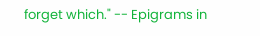forget which." -- Epigrams in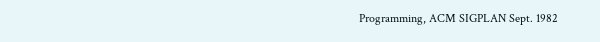Programming, ACM SIGPLAN Sept. 1982